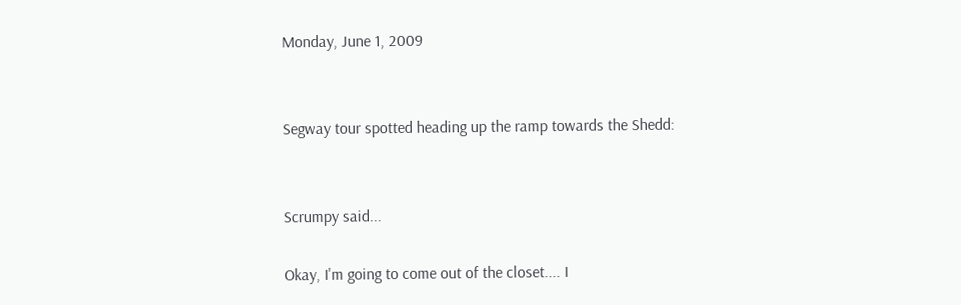Monday, June 1, 2009


Segway tour spotted heading up the ramp towards the Shedd:


Scrumpy said...

Okay, I'm going to come out of the closet.... I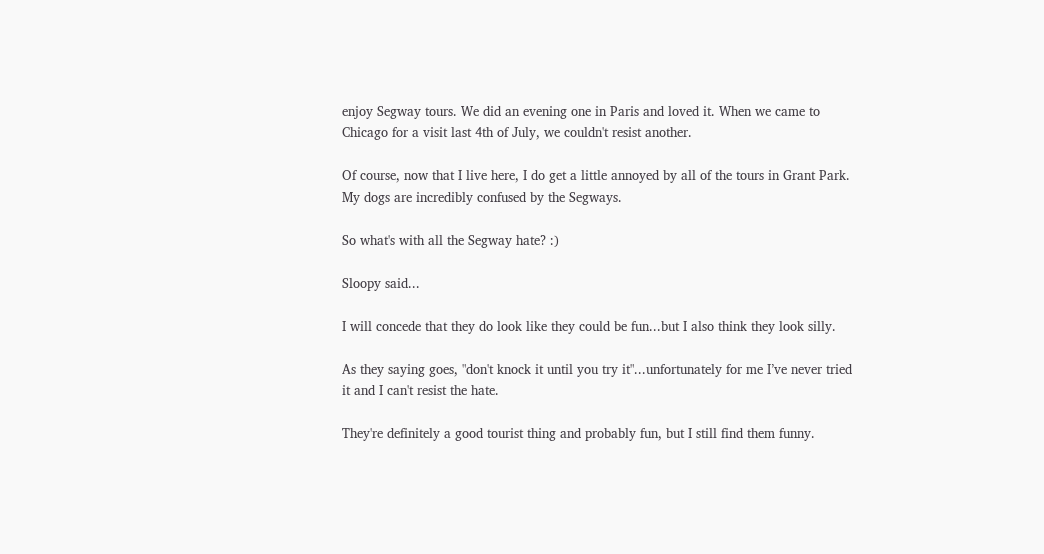enjoy Segway tours. We did an evening one in Paris and loved it. When we came to Chicago for a visit last 4th of July, we couldn't resist another.

Of course, now that I live here, I do get a little annoyed by all of the tours in Grant Park. My dogs are incredibly confused by the Segways.

So what's with all the Segway hate? :)

Sloopy said...

I will concede that they do look like they could be fun...but I also think they look silly.

As they saying goes, "don't knock it until you try it"...unfortunately for me I’ve never tried it and I can't resist the hate.

They're definitely a good tourist thing and probably fun, but I still find them funny.